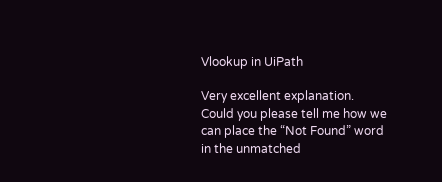Vlookup in UiPath

Very excellent explanation. Could you please tell me how we can place the “Not Found” word in the unmatched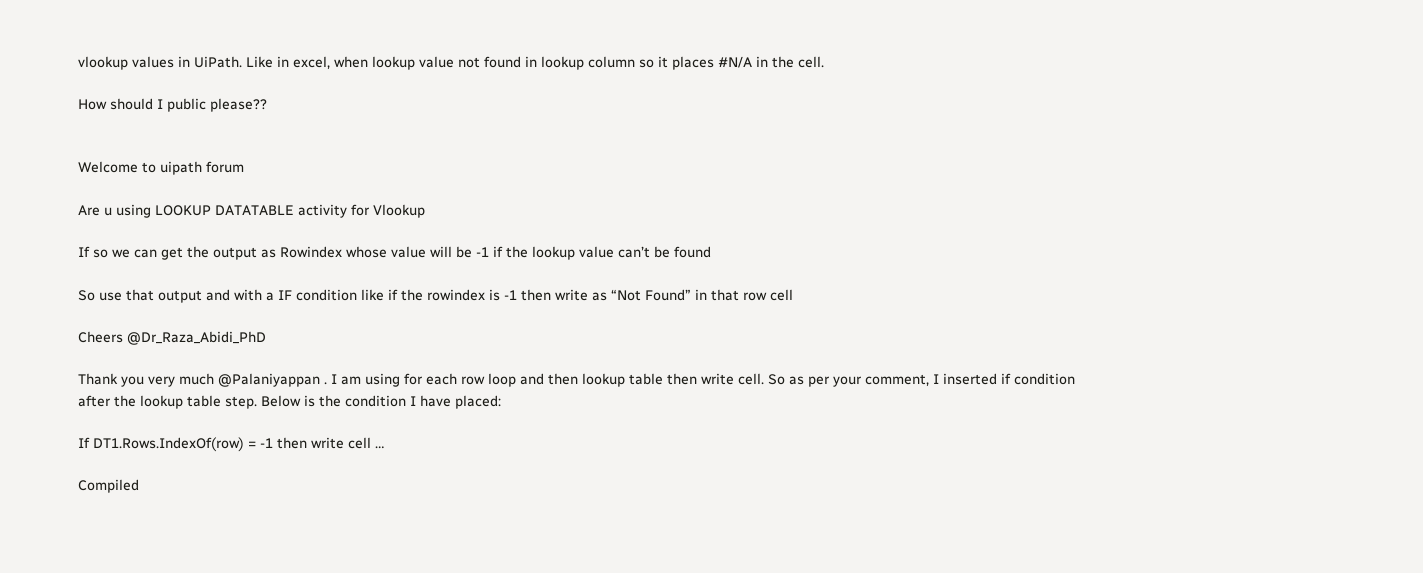vlookup values in UiPath. Like in excel, when lookup value not found in lookup column so it places #N/A in the cell.

How should I public please??


Welcome to uipath forum

Are u using LOOKUP DATATABLE activity for Vlookup

If so we can get the output as Rowindex whose value will be -1 if the lookup value can’t be found

So use that output and with a IF condition like if the rowindex is -1 then write as “Not Found” in that row cell

Cheers @Dr_Raza_Abidi_PhD

Thank you very much @Palaniyappan . I am using for each row loop and then lookup table then write cell. So as per your comment, I inserted if condition after the lookup table step. Below is the condition I have placed:

If DT1.Rows.IndexOf(row) = -1 then write cell …

Compiled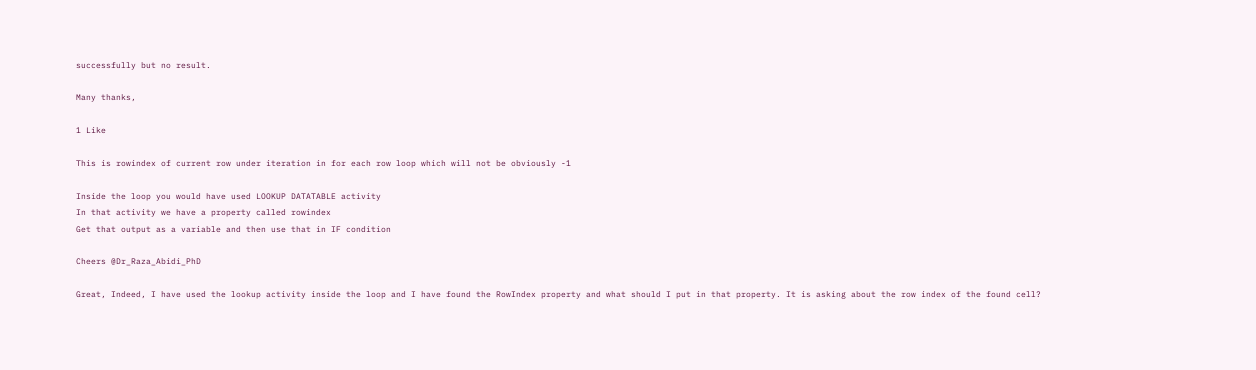successfully but no result.

Many thanks,

1 Like

This is rowindex of current row under iteration in for each row loop which will not be obviously -1

Inside the loop you would have used LOOKUP DATATABLE activity
In that activity we have a property called rowindex
Get that output as a variable and then use that in IF condition

Cheers @Dr_Raza_Abidi_PhD

Great, Indeed, I have used the lookup activity inside the loop and I have found the RowIndex property and what should I put in that property. It is asking about the row index of the found cell?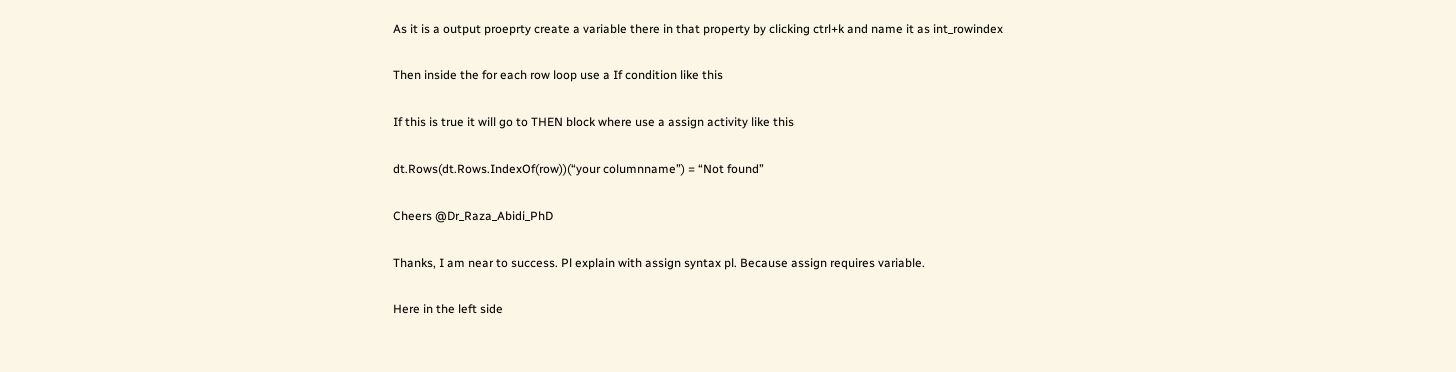As it is a output proeprty create a variable there in that property by clicking ctrl+k and name it as int_rowindex

Then inside the for each row loop use a If condition like this

If this is true it will go to THEN block where use a assign activity like this

dt.Rows(dt.Rows.IndexOf(row))(“your columnname”) = “Not found”

Cheers @Dr_Raza_Abidi_PhD

Thanks, I am near to success. Pl explain with assign syntax pl. Because assign requires variable.

Here in the left side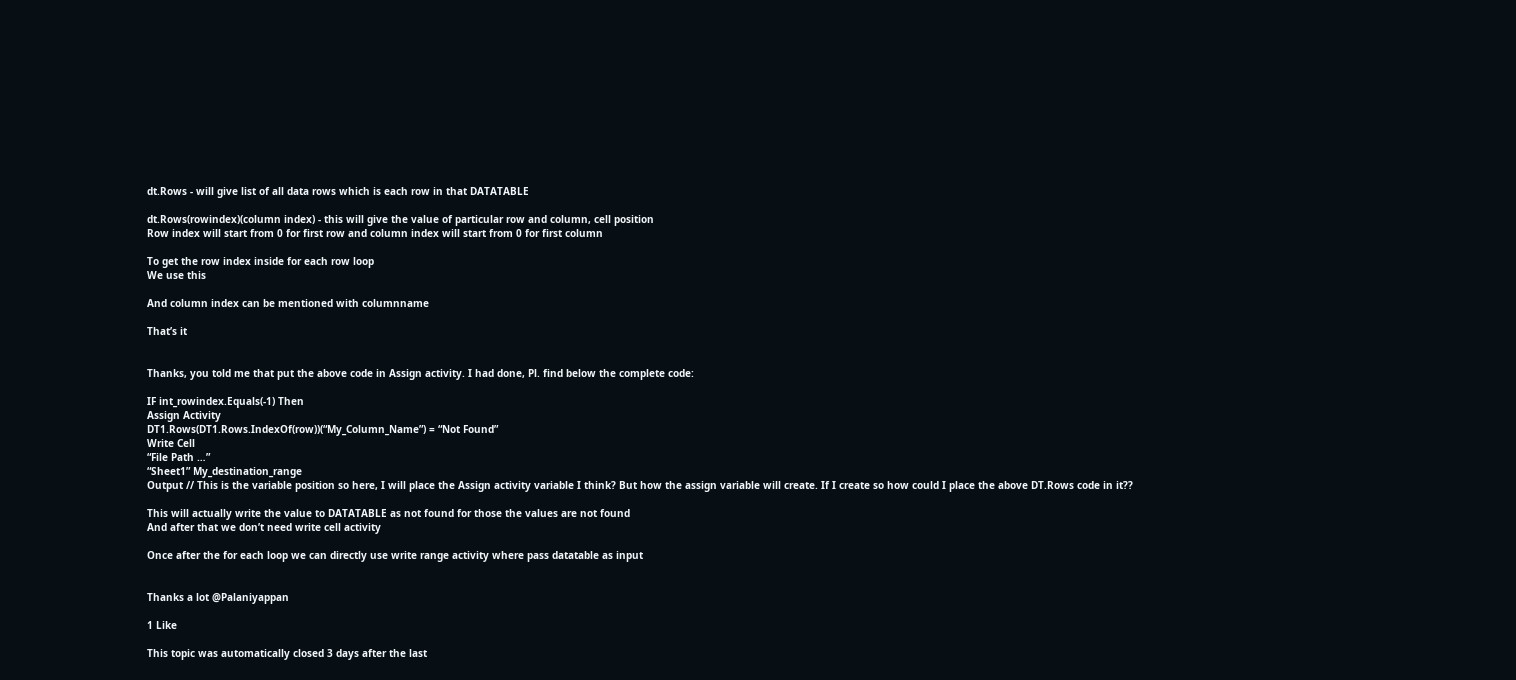dt.Rows - will give list of all data rows which is each row in that DATATABLE

dt.Rows(rowindex)(column index) - this will give the value of particular row and column, cell position
Row index will start from 0 for first row and column index will start from 0 for first column

To get the row index inside for each row loop
We use this

And column index can be mentioned with columnname

That’s it


Thanks, you told me that put the above code in Assign activity. I had done, Pl. find below the complete code:

IF int_rowindex.Equals(-1) Then
Assign Activity
DT1.Rows(DT1.Rows.IndexOf(row))(“My_Column_Name”) = “Not Found”
Write Cell
“File Path …”
“Sheet1” My_destination_range
Output // This is the variable position so here, I will place the Assign activity variable I think? But how the assign variable will create. If I create so how could I place the above DT.Rows code in it??

This will actually write the value to DATATABLE as not found for those the values are not found
And after that we don’t need write cell activity

Once after the for each loop we can directly use write range activity where pass datatable as input


Thanks a lot @Palaniyappan

1 Like

This topic was automatically closed 3 days after the last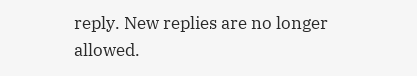reply. New replies are no longer allowed.